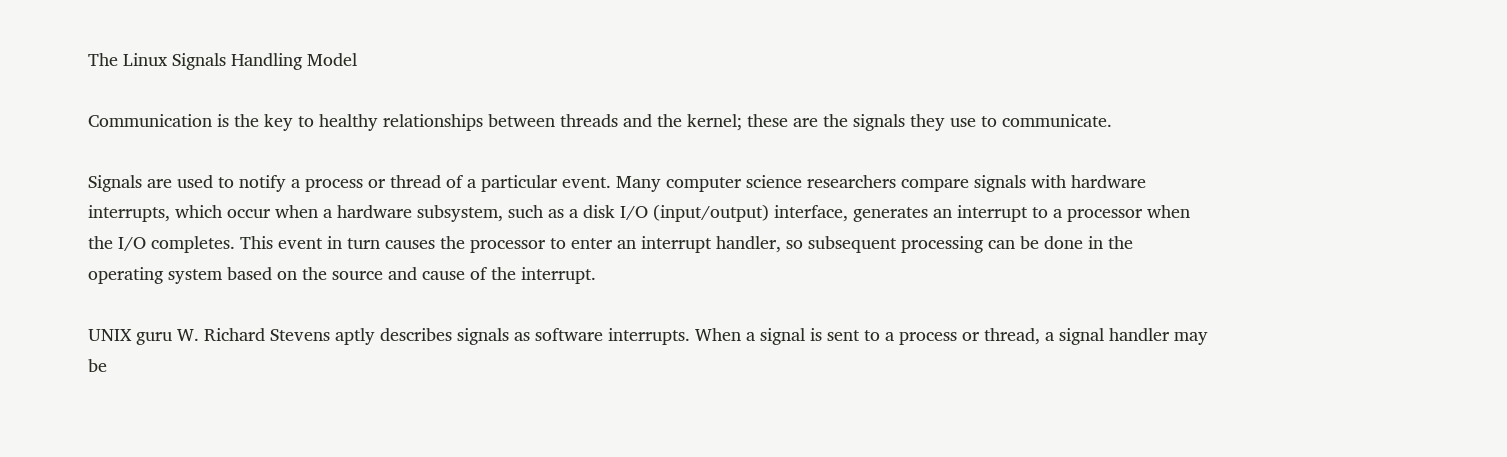The Linux Signals Handling Model

Communication is the key to healthy relationships between threads and the kernel; these are the signals they use to communicate.

Signals are used to notify a process or thread of a particular event. Many computer science researchers compare signals with hardware interrupts, which occur when a hardware subsystem, such as a disk I/O (input/output) interface, generates an interrupt to a processor when the I/O completes. This event in turn causes the processor to enter an interrupt handler, so subsequent processing can be done in the operating system based on the source and cause of the interrupt.

UNIX guru W. Richard Stevens aptly describes signals as software interrupts. When a signal is sent to a process or thread, a signal handler may be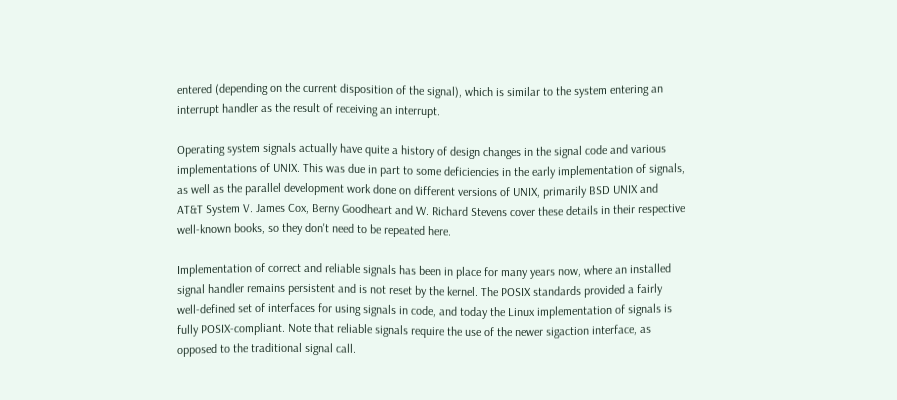entered (depending on the current disposition of the signal), which is similar to the system entering an interrupt handler as the result of receiving an interrupt.

Operating system signals actually have quite a history of design changes in the signal code and various implementations of UNIX. This was due in part to some deficiencies in the early implementation of signals, as well as the parallel development work done on different versions of UNIX, primarily BSD UNIX and AT&T System V. James Cox, Berny Goodheart and W. Richard Stevens cover these details in their respective well-known books, so they don't need to be repeated here.

Implementation of correct and reliable signals has been in place for many years now, where an installed signal handler remains persistent and is not reset by the kernel. The POSIX standards provided a fairly well-defined set of interfaces for using signals in code, and today the Linux implementation of signals is fully POSIX-compliant. Note that reliable signals require the use of the newer sigaction interface, as opposed to the traditional signal call.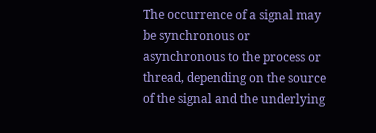The occurrence of a signal may be synchronous or asynchronous to the process or thread, depending on the source of the signal and the underlying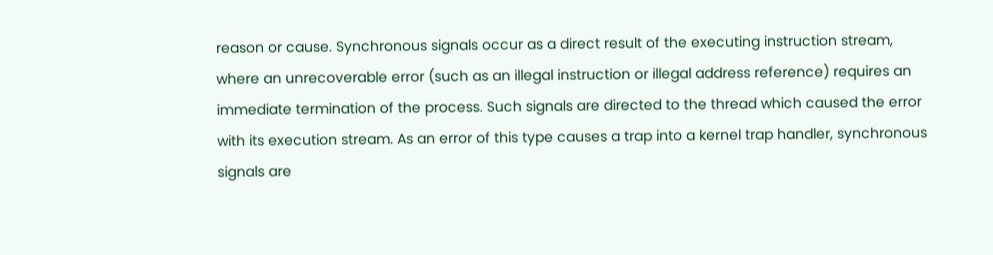reason or cause. Synchronous signals occur as a direct result of the executing instruction stream, where an unrecoverable error (such as an illegal instruction or illegal address reference) requires an immediate termination of the process. Such signals are directed to the thread which caused the error with its execution stream. As an error of this type causes a trap into a kernel trap handler, synchronous signals are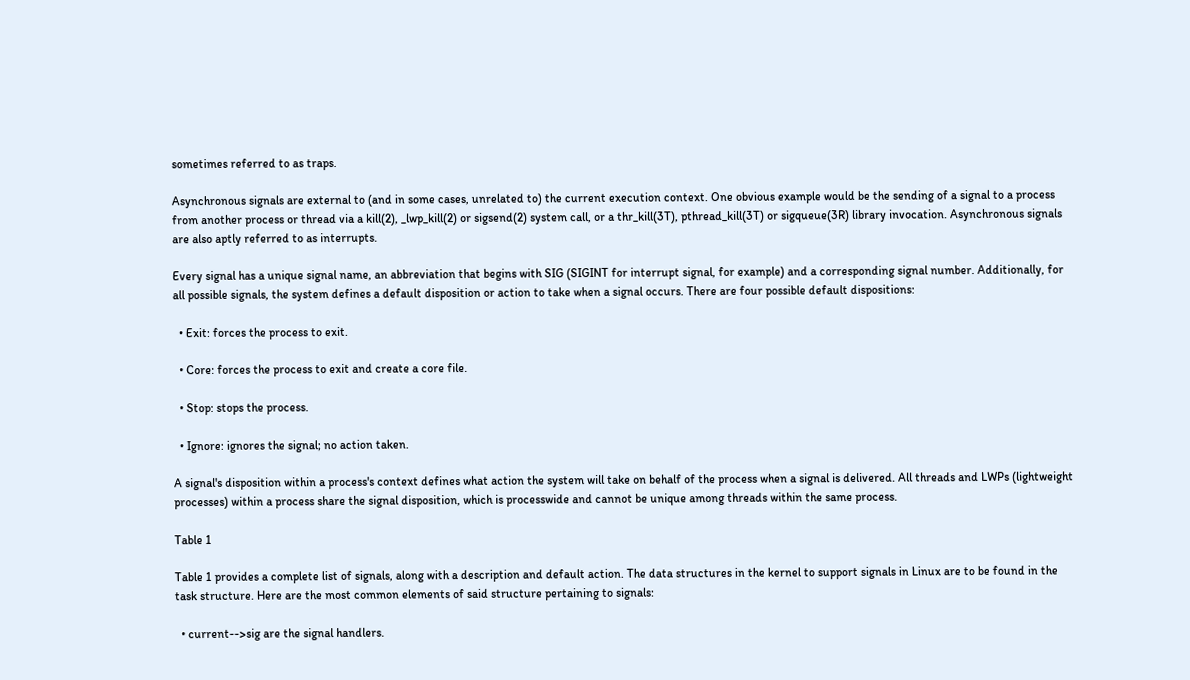sometimes referred to as traps.

Asynchronous signals are external to (and in some cases, unrelated to) the current execution context. One obvious example would be the sending of a signal to a process from another process or thread via a kill(2), _lwp_kill(2) or sigsend(2) system call, or a thr_kill(3T), pthread_kill(3T) or sigqueue(3R) library invocation. Asynchronous signals are also aptly referred to as interrupts.

Every signal has a unique signal name, an abbreviation that begins with SIG (SIGINT for interrupt signal, for example) and a corresponding signal number. Additionally, for all possible signals, the system defines a default disposition or action to take when a signal occurs. There are four possible default dispositions:

  • Exit: forces the process to exit.

  • Core: forces the process to exit and create a core file.

  • Stop: stops the process.

  • Ignore: ignores the signal; no action taken.

A signal's disposition within a process's context defines what action the system will take on behalf of the process when a signal is delivered. All threads and LWPs (lightweight processes) within a process share the signal disposition, which is processwide and cannot be unique among threads within the same process.

Table 1

Table 1 provides a complete list of signals, along with a description and default action. The data structures in the kernel to support signals in Linux are to be found in the task structure. Here are the most common elements of said structure pertaining to signals:

  • current-->sig are the signal handlers.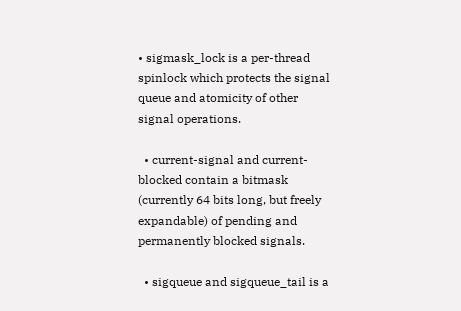• sigmask_lock is a per-thread spinlock which protects the signal queue and atomicity of other signal operations.

  • current-signal and current-blocked contain a bitmask (currently 64 bits long, but freely expandable) of pending and permanently blocked signals.

  • sigqueue and sigqueue_tail is a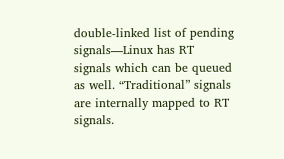double-linked list of pending signals—Linux has RT signals which can be queued as well. “Traditional” signals are internally mapped to RT signals.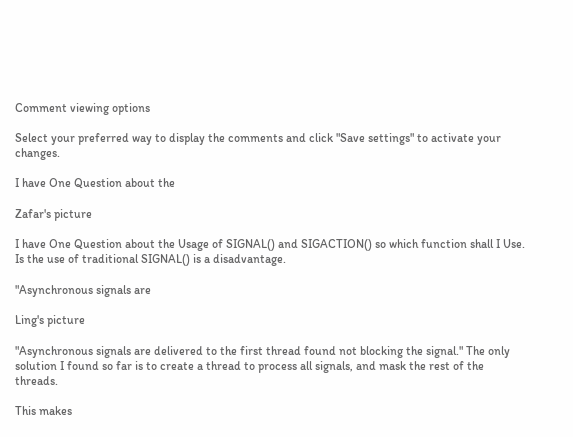Comment viewing options

Select your preferred way to display the comments and click "Save settings" to activate your changes.

I have One Question about the

Zafar's picture

I have One Question about the Usage of SIGNAL() and SIGACTION() so which function shall I Use. Is the use of traditional SIGNAL() is a disadvantage.

"Asynchronous signals are

Ling's picture

"Asynchronous signals are delivered to the first thread found not blocking the signal." The only solution I found so far is to create a thread to process all signals, and mask the rest of the threads.

This makes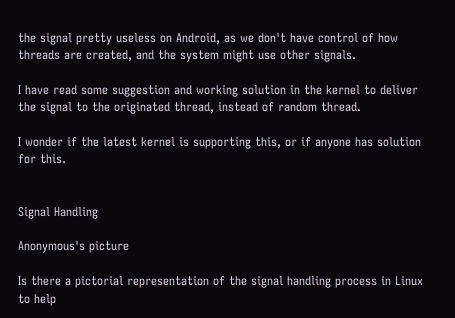the signal pretty useless on Android, as we don't have control of how threads are created, and the system might use other signals.

I have read some suggestion and working solution in the kernel to deliver the signal to the originated thread, instead of random thread.

I wonder if the latest kernel is supporting this, or if anyone has solution for this.


Signal Handling

Anonymous's picture

Is there a pictorial representation of the signal handling process in Linux to help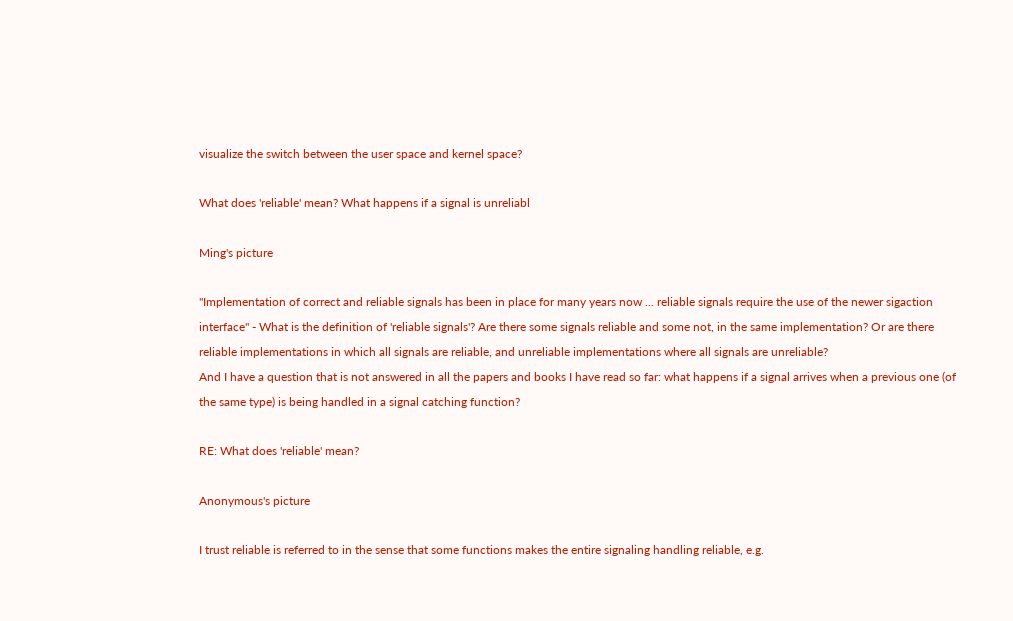visualize the switch between the user space and kernel space?

What does 'reliable' mean? What happens if a signal is unreliabl

Ming's picture

"Implementation of correct and reliable signals has been in place for many years now ... reliable signals require the use of the newer sigaction interface" - What is the definition of 'reliable signals'? Are there some signals reliable and some not, in the same implementation? Or are there reliable implementations in which all signals are reliable, and unreliable implementations where all signals are unreliable?
And I have a question that is not answered in all the papers and books I have read so far: what happens if a signal arrives when a previous one (of the same type) is being handled in a signal catching function?

RE: What does 'reliable' mean?

Anonymous's picture

I trust reliable is referred to in the sense that some functions makes the entire signaling handling reliable, e.g.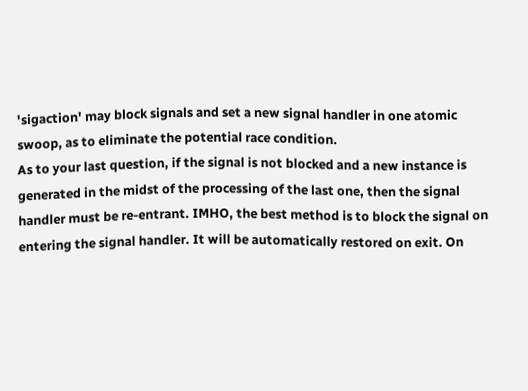'sigaction' may block signals and set a new signal handler in one atomic swoop, as to eliminate the potential race condition.
As to your last question, if the signal is not blocked and a new instance is generated in the midst of the processing of the last one, then the signal handler must be re-entrant. IMHO, the best method is to block the signal on entering the signal handler. It will be automatically restored on exit. On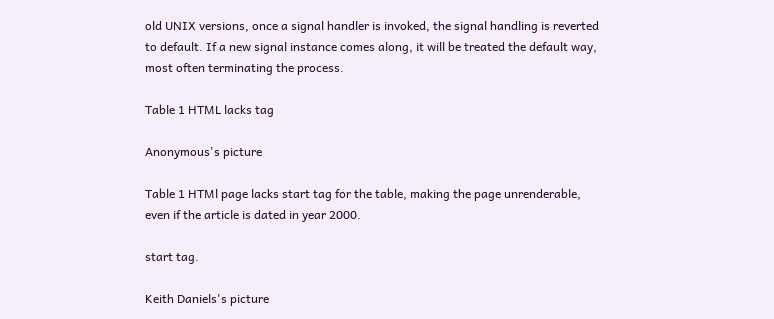old UNIX versions, once a signal handler is invoked, the signal handling is reverted to default. If a new signal instance comes along, it will be treated the default way, most often terminating the process.

Table 1 HTML lacks tag

Anonymous's picture

Table 1 HTMl page lacks start tag for the table, making the page unrenderable, even if the article is dated in year 2000.

start tag.

Keith Daniels's picture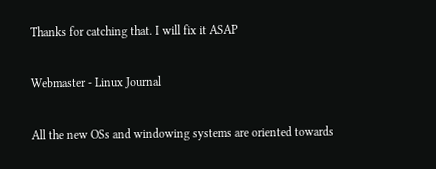Thanks for catching that. I will fix it ASAP

Webmaster - Linux Journal

All the new OSs and windowing systems are oriented towards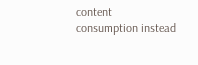content consumption instead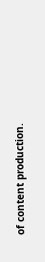of content production.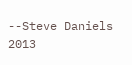--Steve Daniels 2013